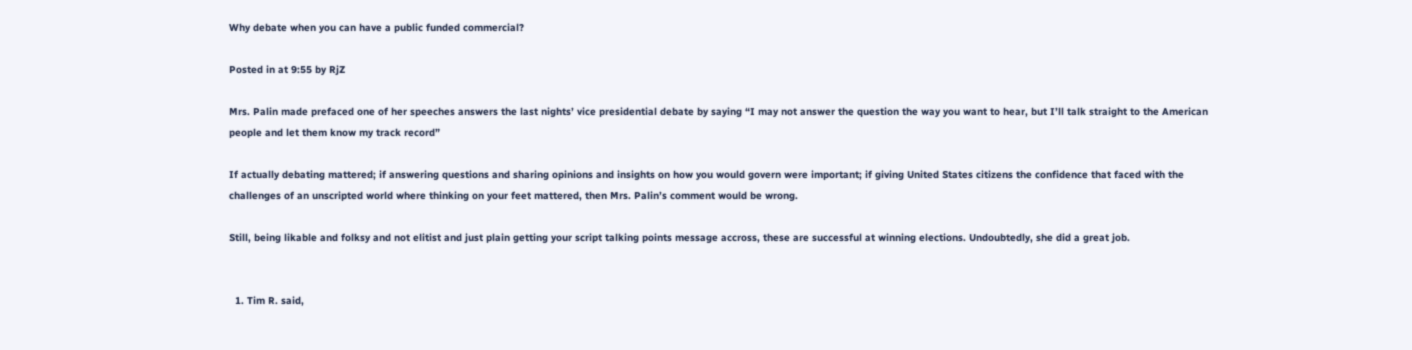Why debate when you can have a public funded commercial?

Posted in at 9:55 by RjZ

Mrs. Palin made prefaced one of her speeches answers the last nights’ vice presidential debate by saying “I may not answer the question the way you want to hear, but I’ll talk straight to the American people and let them know my track record”

If actually debating mattered; if answering questions and sharing opinions and insights on how you would govern were important; if giving United States citizens the confidence that faced with the challenges of an unscripted world where thinking on your feet mattered, then Mrs. Palin’s comment would be wrong.

Still, being likable and folksy and not elitist and just plain getting your script talking points message accross, these are successful at winning elections. Undoubtedly, she did a great job.


  1. Tim R. said,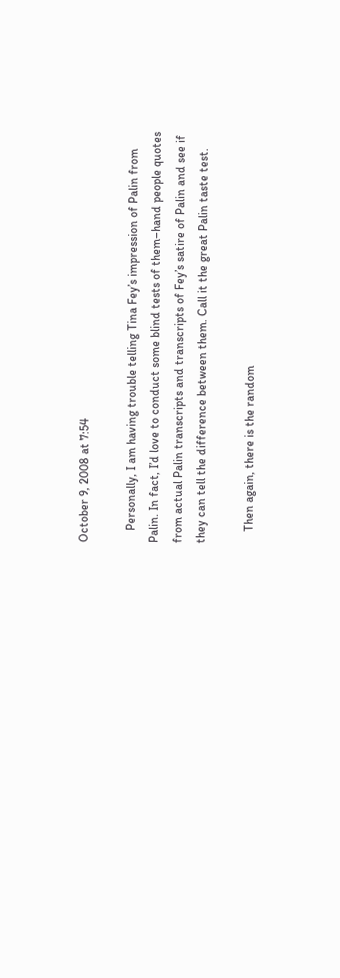October 9, 2008 at 7:54

    Personally, I am having trouble telling Tina Fey’s impression of Palin from Palin. In fact, I’d love to conduct some blind tests of them–hand people quotes from actual Palin transcripts and transcripts of Fey’s satire of Palin and see if they can tell the difference between them. Call it the great Palin taste test.

    Then again, there is the random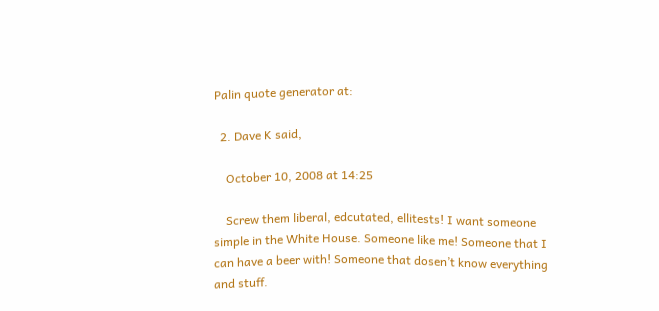Palin quote generator at:

  2. Dave K said,

    October 10, 2008 at 14:25

    Screw them liberal, edcutated, ellitests! I want someone simple in the White House. Someone like me! Someone that I can have a beer with! Someone that dosen’t know everything and stuff.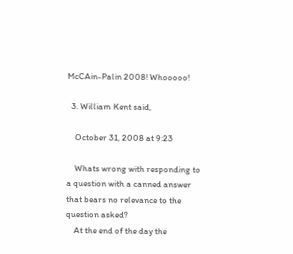McCAin-Palin 2008! Whooooo!

  3. William Kent said,

    October 31, 2008 at 9:23

    Whats wrong with responding to a question with a canned answer that bears no relevance to the question asked?
    At the end of the day the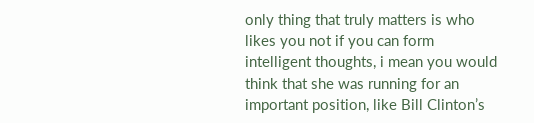only thing that truly matters is who likes you not if you can form intelligent thoughts, i mean you would think that she was running for an important position, like Bill Clinton’s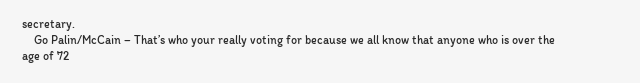secretary.
    Go Palin/McCain – That’s who your really voting for because we all know that anyone who is over the age of 72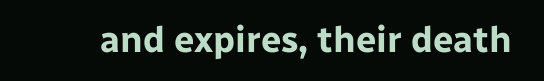and expires, their death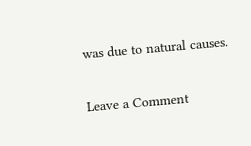was due to natural causes.

Leave a Comment